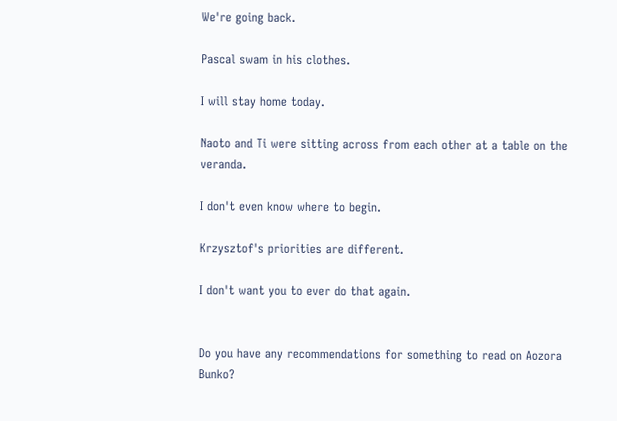We're going back.

Pascal swam in his clothes.

I will stay home today.

Naoto and Ti were sitting across from each other at a table on the veranda.

I don't even know where to begin.

Krzysztof's priorities are different.

I don't want you to ever do that again.


Do you have any recommendations for something to read on Aozora Bunko?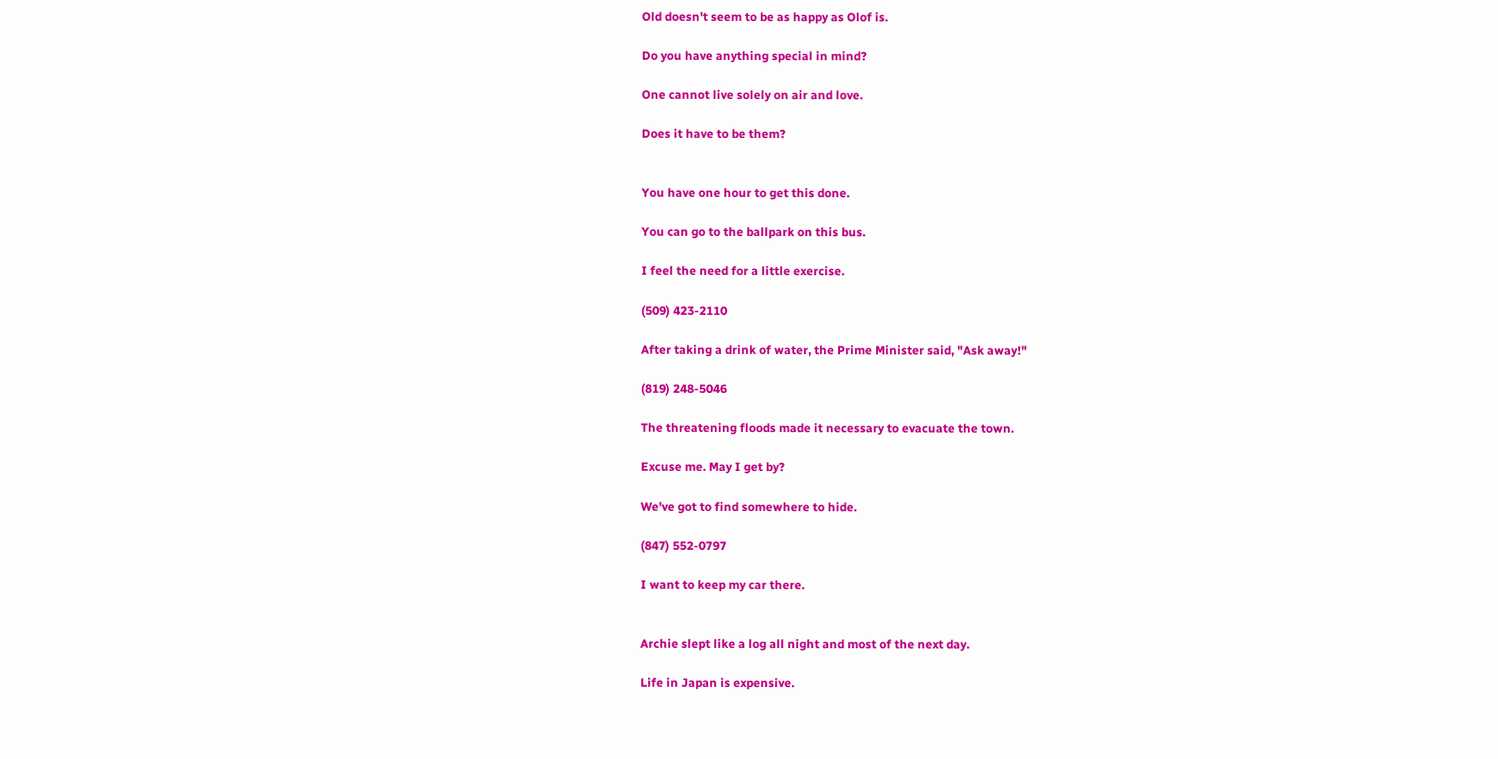Old doesn't seem to be as happy as Olof is.

Do you have anything special in mind?

One cannot live solely on air and love.

Does it have to be them?


You have one hour to get this done.

You can go to the ballpark on this bus.

I feel the need for a little exercise.

(509) 423-2110

After taking a drink of water, the Prime Minister said, "Ask away!"

(819) 248-5046

The threatening floods made it necessary to evacuate the town.

Excuse me. May I get by?

We've got to find somewhere to hide.

(847) 552-0797

I want to keep my car there.


Archie slept like a log all night and most of the next day.

Life in Japan is expensive.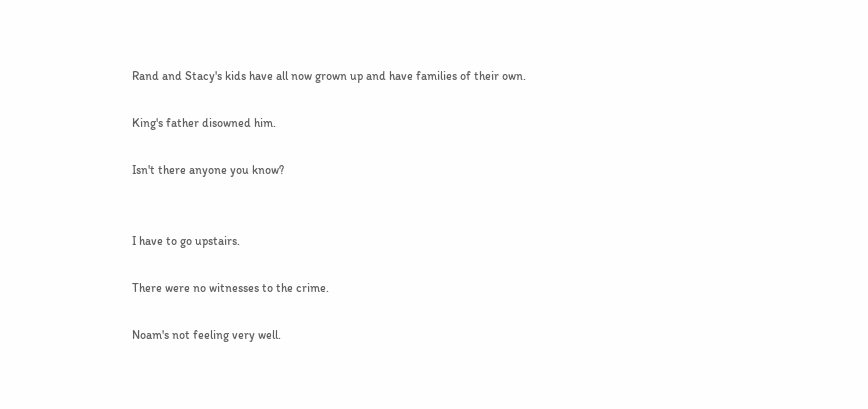Rand and Stacy's kids have all now grown up and have families of their own.

King's father disowned him.

Isn't there anyone you know?


I have to go upstairs.

There were no witnesses to the crime.

Noam's not feeling very well.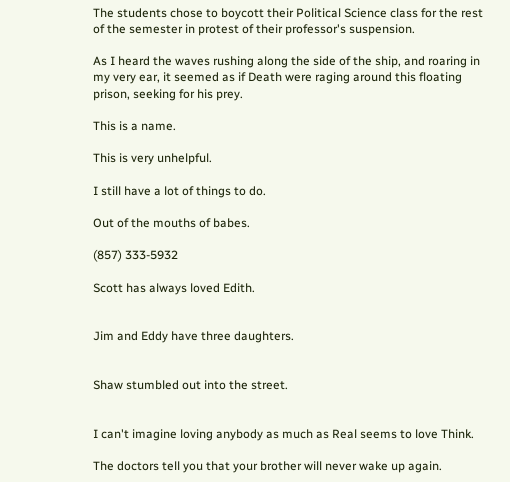The students chose to boycott their Political Science class for the rest of the semester in protest of their professor's suspension.

As I heard the waves rushing along the side of the ship, and roaring in my very ear, it seemed as if Death were raging around this floating prison, seeking for his prey.

This is a name.

This is very unhelpful.

I still have a lot of things to do.

Out of the mouths of babes.

(857) 333-5932

Scott has always loved Edith.


Jim and Eddy have three daughters.


Shaw stumbled out into the street.


I can't imagine loving anybody as much as Real seems to love Think.

The doctors tell you that your brother will never wake up again.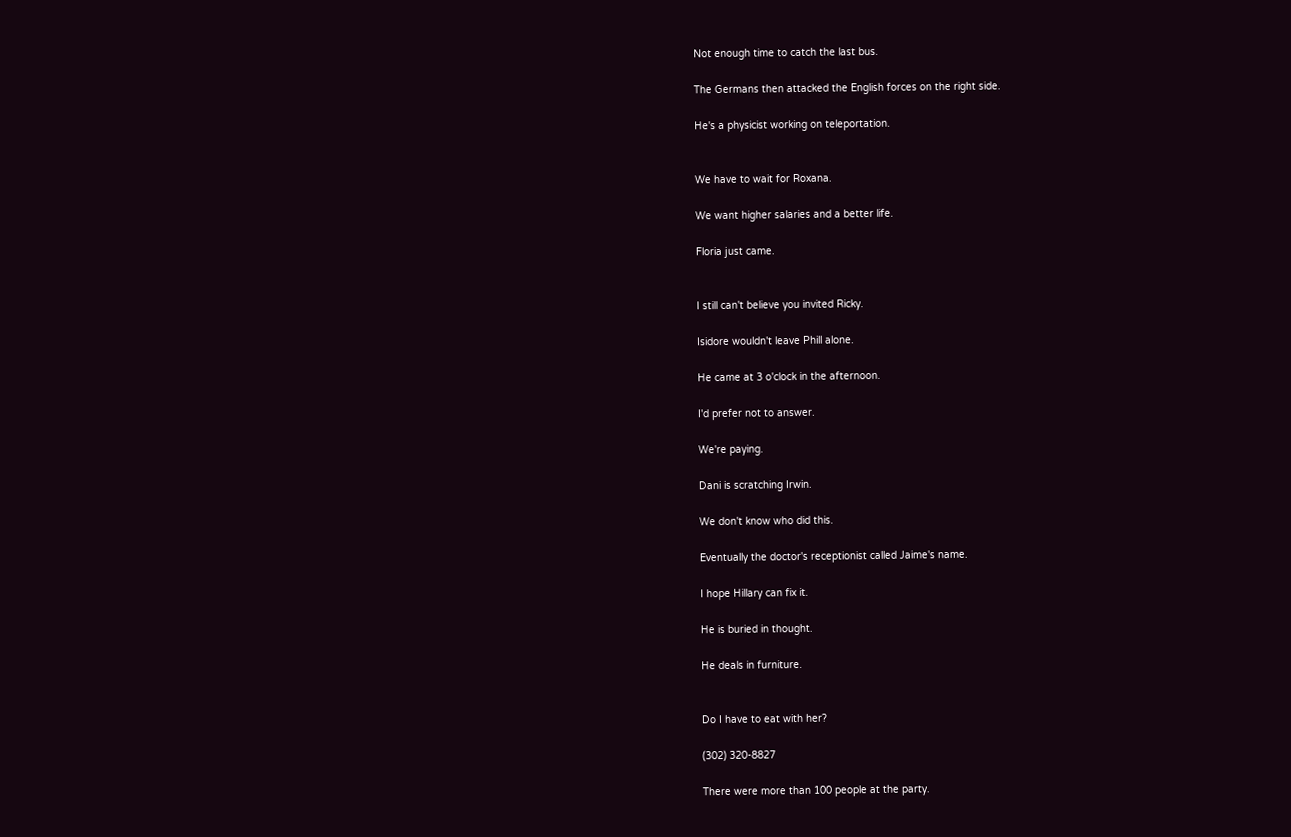Not enough time to catch the last bus.

The Germans then attacked the English forces on the right side.

He's a physicist working on teleportation.


We have to wait for Roxana.

We want higher salaries and a better life.

Floria just came.


I still can't believe you invited Ricky.

Isidore wouldn't leave Phill alone.

He came at 3 o'clock in the afternoon.

I'd prefer not to answer.

We're paying.

Dani is scratching Irwin.

We don't know who did this.

Eventually the doctor's receptionist called Jaime's name.

I hope Hillary can fix it.

He is buried in thought.

He deals in furniture.


Do I have to eat with her?

(302) 320-8827

There were more than 100 people at the party.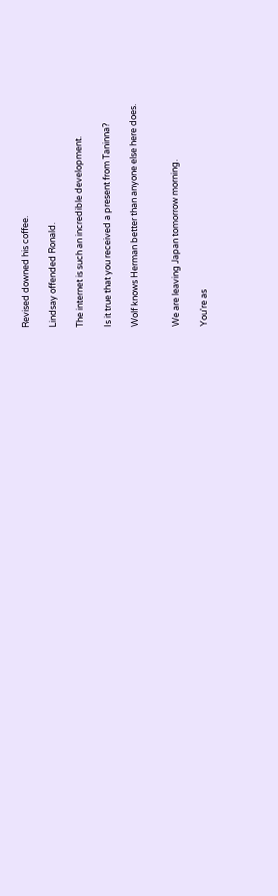Revised downed his coffee.

Lindsay offended Ronald.

The internet is such an incredible development.

Is it true that you received a present from Taninna?

Wolf knows Herman better than anyone else here does.


We are leaving Japan tomorrow morning.

You're as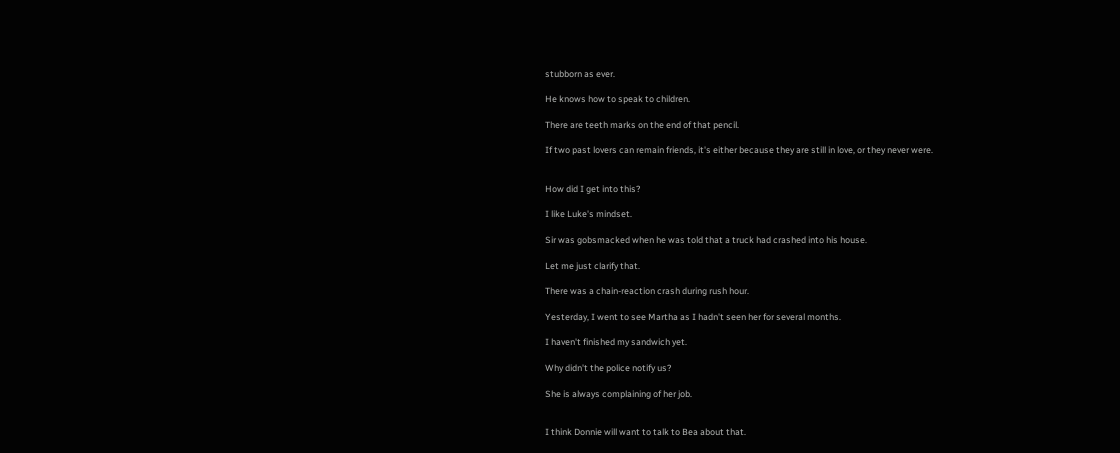stubborn as ever.

He knows how to speak to children.

There are teeth marks on the end of that pencil.

If two past lovers can remain friends, it's either because they are still in love, or they never were.


How did I get into this?

I like Luke's mindset.

Sir was gobsmacked when he was told that a truck had crashed into his house.

Let me just clarify that.

There was a chain-reaction crash during rush hour.

Yesterday, I went to see Martha as I hadn't seen her for several months.

I haven't finished my sandwich yet.

Why didn't the police notify us?

She is always complaining of her job.


I think Donnie will want to talk to Bea about that.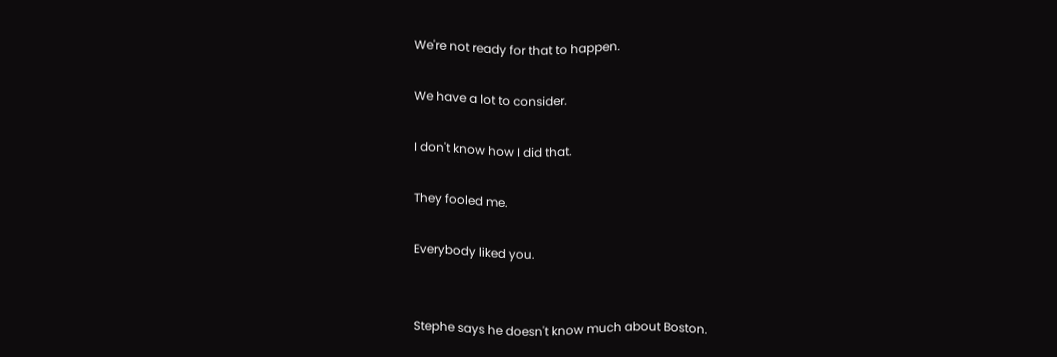We're not ready for that to happen.

We have a lot to consider.

I don't know how I did that.

They fooled me.

Everybody liked you.


Stephe says he doesn't know much about Boston.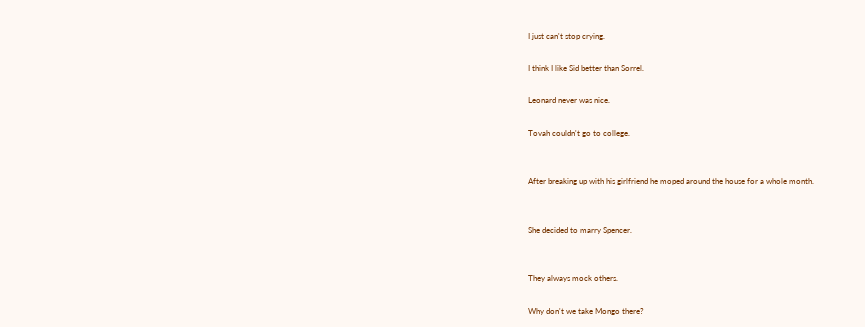I just can't stop crying.

I think I like Sid better than Sorrel.

Leonard never was nice.

Tovah couldn't go to college.


After breaking up with his girlfriend he moped around the house for a whole month.


She decided to marry Spencer.


They always mock others.

Why don't we take Mongo there?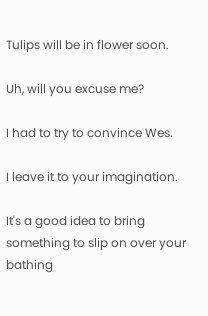Tulips will be in flower soon.

Uh, will you excuse me?

I had to try to convince Wes.

I leave it to your imagination.

It's a good idea to bring something to slip on over your bathing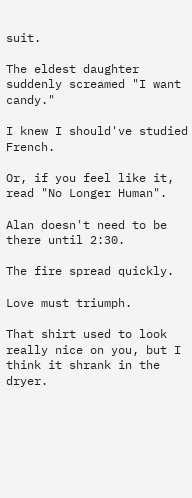suit.

The eldest daughter suddenly screamed "I want candy."

I knew I should've studied French.

Or, if you feel like it, read "No Longer Human".

Alan doesn't need to be there until 2:30.

The fire spread quickly.

Love must triumph.

That shirt used to look really nice on you, but I think it shrank in the dryer.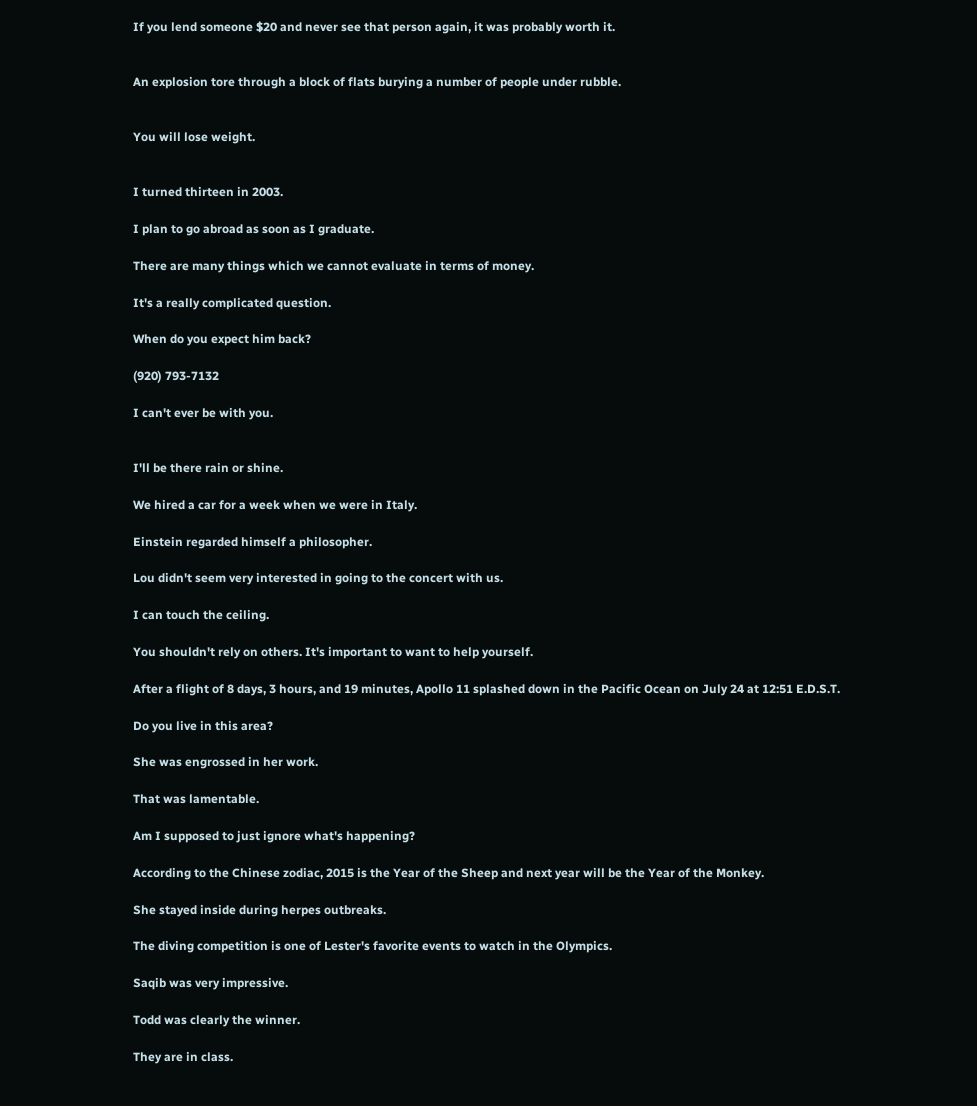If you lend someone $20 and never see that person again, it was probably worth it.


An explosion tore through a block of flats burying a number of people under rubble.


You will lose weight.


I turned thirteen in 2003.

I plan to go abroad as soon as I graduate.

There are many things which we cannot evaluate in terms of money.

It's a really complicated question.

When do you expect him back?

(920) 793-7132

I can't ever be with you.


I'll be there rain or shine.

We hired a car for a week when we were in Italy.

Einstein regarded himself a philosopher.

Lou didn't seem very interested in going to the concert with us.

I can touch the ceiling.

You shouldn't rely on others. It's important to want to help yourself.

After a flight of 8 days, 3 hours, and 19 minutes, Apollo 11 splashed down in the Pacific Ocean on July 24 at 12:51 E.D.S.T.

Do you live in this area?

She was engrossed in her work.

That was lamentable.

Am I supposed to just ignore what's happening?

According to the Chinese zodiac, 2015 is the Year of the Sheep and next year will be the Year of the Monkey.

She stayed inside during herpes outbreaks.

The diving competition is one of Lester's favorite events to watch in the Olympics.

Saqib was very impressive.

Todd was clearly the winner.

They are in class.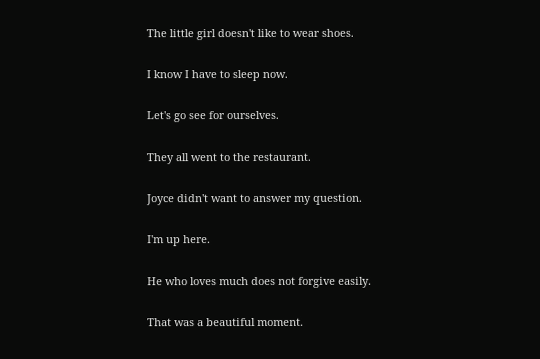The little girl doesn't like to wear shoes.

I know I have to sleep now.

Let's go see for ourselves.

They all went to the restaurant.

Joyce didn't want to answer my question.

I'm up here.

He who loves much does not forgive easily.

That was a beautiful moment.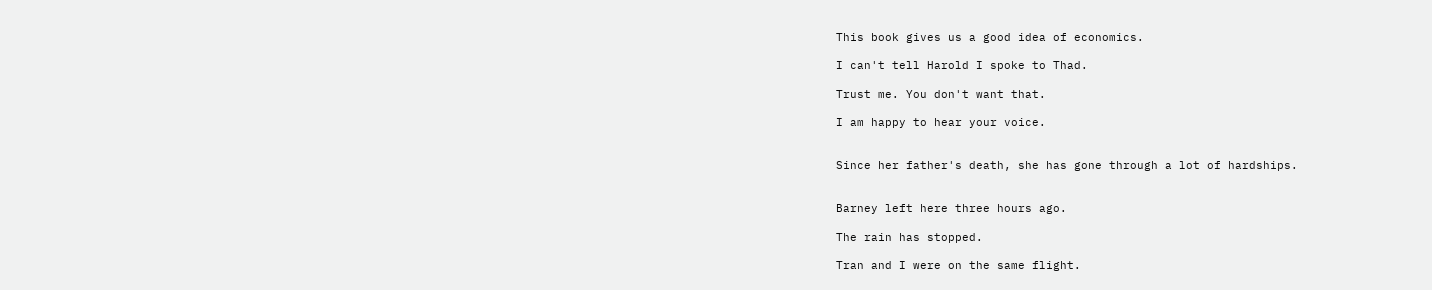This book gives us a good idea of economics.

I can't tell Harold I spoke to Thad.

Trust me. You don't want that.

I am happy to hear your voice.


Since her father's death, she has gone through a lot of hardships.


Barney left here three hours ago.

The rain has stopped.

Tran and I were on the same flight.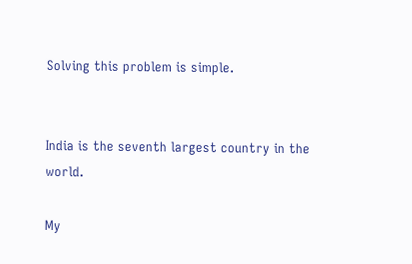Solving this problem is simple.


India is the seventh largest country in the world.

My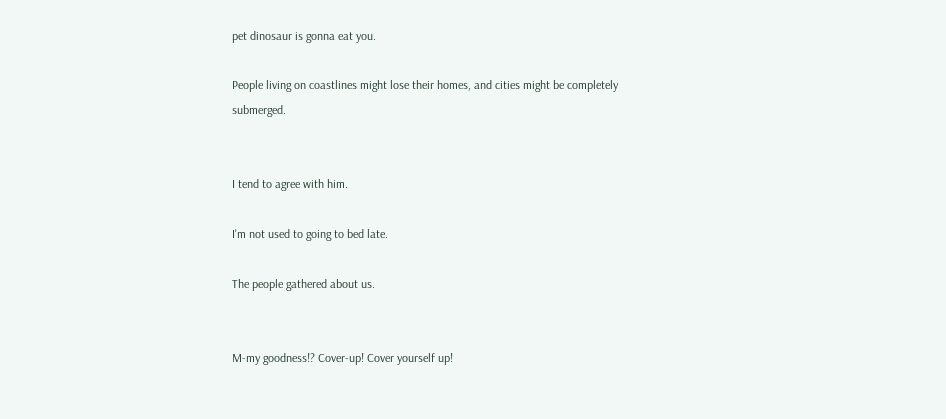pet dinosaur is gonna eat you.

People living on coastlines might lose their homes, and cities might be completely submerged.


I tend to agree with him.

I'm not used to going to bed late.

The people gathered about us.


M-my goodness!? Cover-up! Cover yourself up!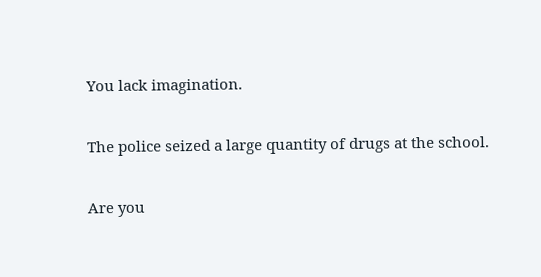You lack imagination.

The police seized a large quantity of drugs at the school.

Are you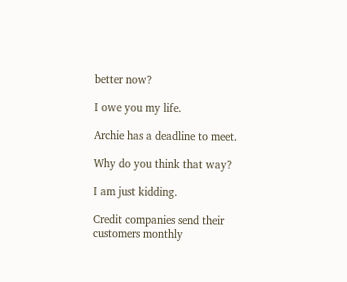better now?

I owe you my life.

Archie has a deadline to meet.

Why do you think that way?

I am just kidding.

Credit companies send their customers monthly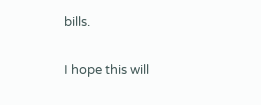bills.

I hope this will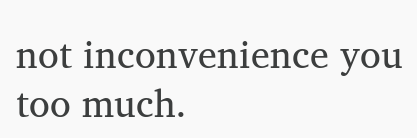not inconvenience you too much.